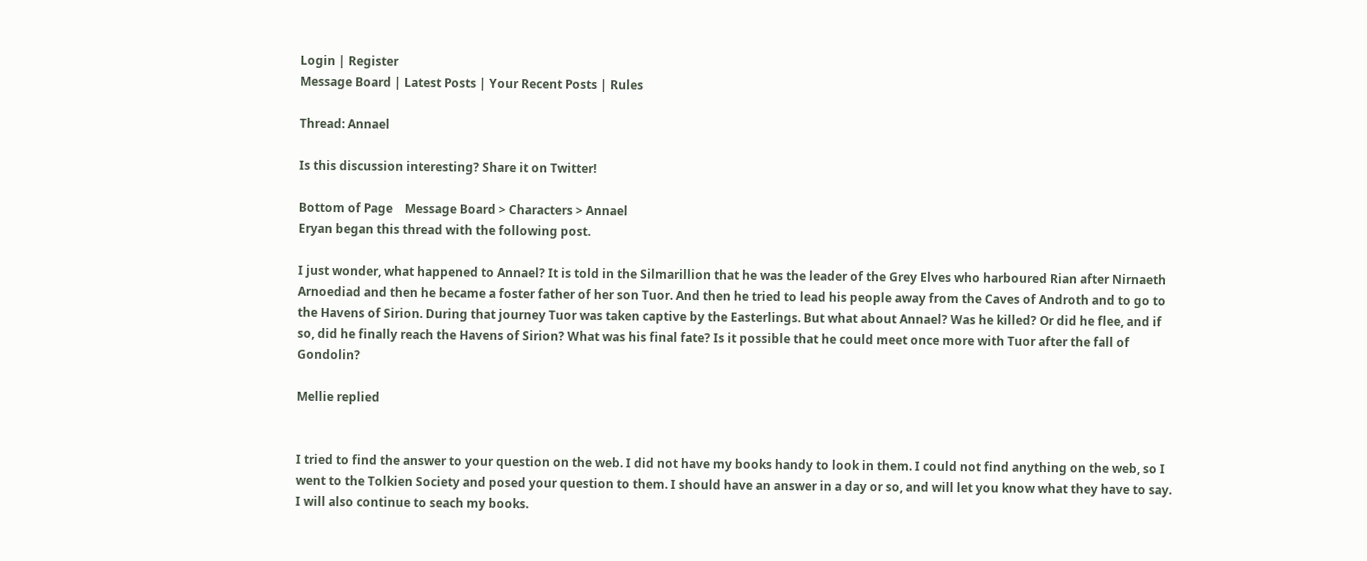Login | Register
Message Board | Latest Posts | Your Recent Posts | Rules

Thread: Annael

Is this discussion interesting? Share it on Twitter!

Bottom of Page    Message Board > Characters > Annael
Eryan began this thread with the following post.

I just wonder, what happened to Annael? It is told in the Silmarillion that he was the leader of the Grey Elves who harboured Rian after Nirnaeth Arnoediad and then he became a foster father of her son Tuor. And then he tried to lead his people away from the Caves of Androth and to go to the Havens of Sirion. During that journey Tuor was taken captive by the Easterlings. But what about Annael? Was he killed? Or did he flee, and if so, did he finally reach the Havens of Sirion? What was his final fate? Is it possible that he could meet once more with Tuor after the fall of Gondolin?

Mellie replied


I tried to find the answer to your question on the web. I did not have my books handy to look in them. I could not find anything on the web, so I went to the Tolkien Society and posed your question to them. I should have an answer in a day or so, and will let you know what they have to say. I will also continue to seach my books.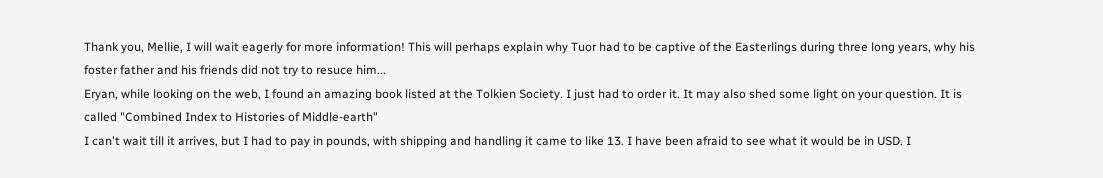Thank you, Mellie, I will wait eagerly for more information! This will perhaps explain why Tuor had to be captive of the Easterlings during three long years, why his foster father and his friends did not try to resuce him...
Eryan, while looking on the web, I found an amazing book listed at the Tolkien Society. I just had to order it. It may also shed some light on your question. It is called "Combined Index to Histories of Middle-earth"
I can't wait till it arrives, but I had to pay in pounds, with shipping and handling it came to like 13. I have been afraid to see what it would be in USD. I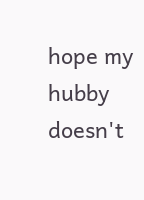hope my hubby doesn't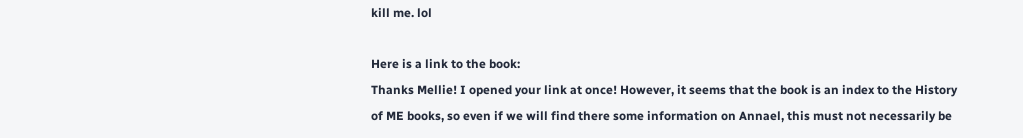kill me. lol

Here is a link to the book:
Thanks Mellie! I opened your link at once! However, it seems that the book is an index to the History of ME books, so even if we will find there some information on Annael, this must not necessarily be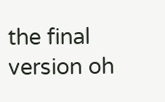the final version oh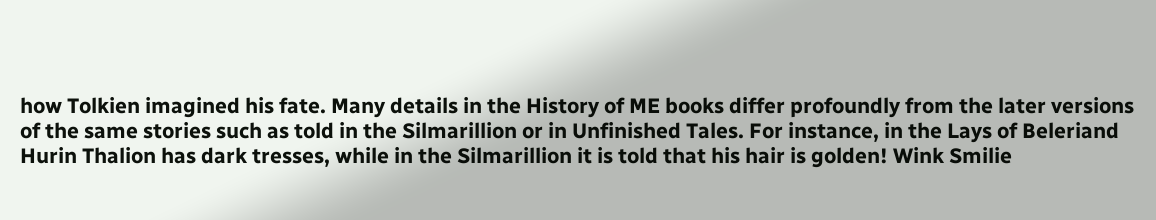how Tolkien imagined his fate. Many details in the History of ME books differ profoundly from the later versions of the same stories such as told in the Silmarillion or in Unfinished Tales. For instance, in the Lays of Beleriand Hurin Thalion has dark tresses, while in the Silmarillion it is told that his hair is golden! Wink Smilie